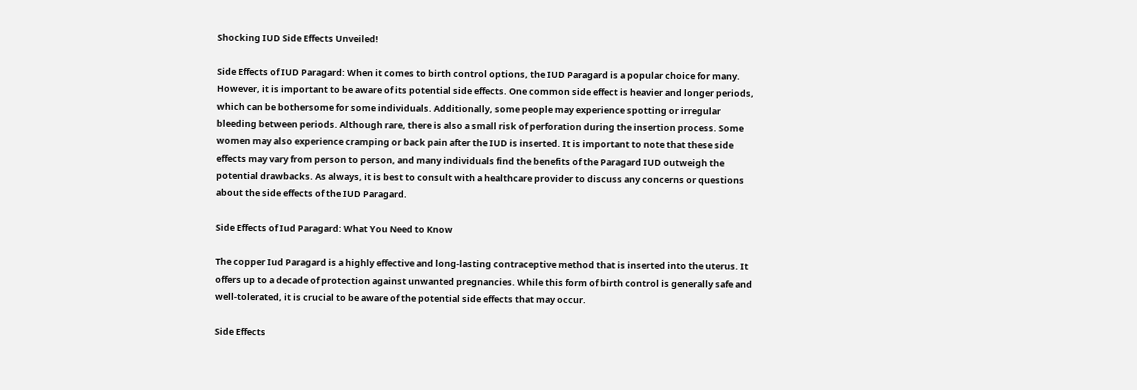Shocking IUD Side Effects Unveiled!

Side Effects of IUD Paragard: When it comes to birth control options, the IUD Paragard is a popular choice for many. However, it is important to be aware of its potential side effects. One common side effect is heavier and longer periods, which can be bothersome for some individuals. Additionally, some people may experience spotting or irregular bleeding between periods. Although rare, there is also a small risk of perforation during the insertion process. Some women may also experience cramping or back pain after the IUD is inserted. It is important to note that these side effects may vary from person to person, and many individuals find the benefits of the Paragard IUD outweigh the potential drawbacks. As always, it is best to consult with a healthcare provider to discuss any concerns or questions about the side effects of the IUD Paragard.

Side Effects of Iud Paragard: What You Need to Know

The copper Iud Paragard is a highly effective and long-lasting contraceptive method that is inserted into the uterus. It offers up to a decade of protection against unwanted pregnancies. While this form of birth control is generally safe and well-tolerated, it is crucial to be aware of the potential side effects that may occur.

Side Effects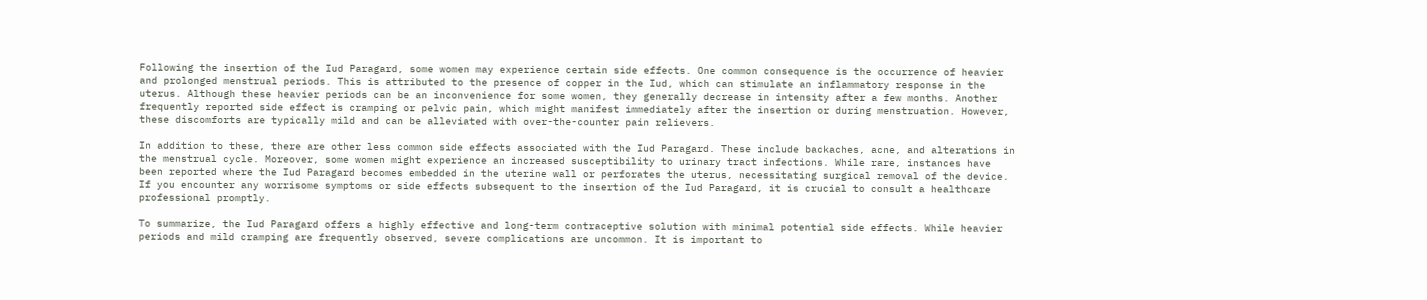Following the insertion of the Iud Paragard, some women may experience certain side effects. One common consequence is the occurrence of heavier and prolonged menstrual periods. This is attributed to the presence of copper in the Iud, which can stimulate an inflammatory response in the uterus. Although these heavier periods can be an inconvenience for some women, they generally decrease in intensity after a few months. Another frequently reported side effect is cramping or pelvic pain, which might manifest immediately after the insertion or during menstruation. However, these discomforts are typically mild and can be alleviated with over-the-counter pain relievers.

In addition to these, there are other less common side effects associated with the Iud Paragard. These include backaches, acne, and alterations in the menstrual cycle. Moreover, some women might experience an increased susceptibility to urinary tract infections. While rare, instances have been reported where the Iud Paragard becomes embedded in the uterine wall or perforates the uterus, necessitating surgical removal of the device. If you encounter any worrisome symptoms or side effects subsequent to the insertion of the Iud Paragard, it is crucial to consult a healthcare professional promptly.

To summarize, the Iud Paragard offers a highly effective and long-term contraceptive solution with minimal potential side effects. While heavier periods and mild cramping are frequently observed, severe complications are uncommon. It is important to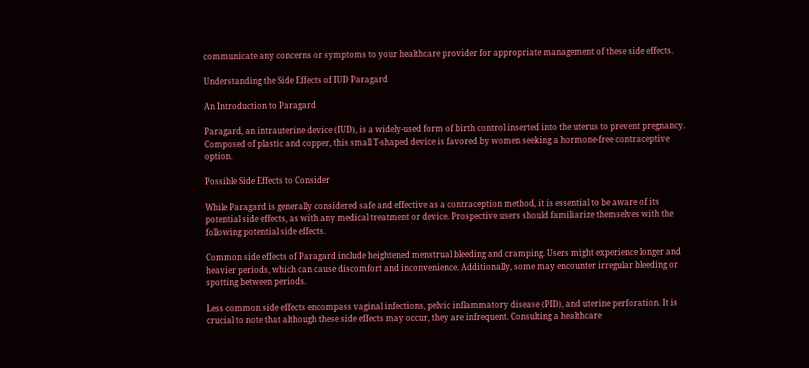communicate any concerns or symptoms to your healthcare provider for appropriate management of these side effects.

Understanding the Side Effects of IUD Paragard

An Introduction to Paragard

Paragard, an intrauterine device (IUD), is a widely-used form of birth control inserted into the uterus to prevent pregnancy. Composed of plastic and copper, this small T-shaped device is favored by women seeking a hormone-free contraceptive option.

Possible Side Effects to Consider

While Paragard is generally considered safe and effective as a contraception method, it is essential to be aware of its potential side effects, as with any medical treatment or device. Prospective users should familiarize themselves with the following potential side effects.

Common side effects of Paragard include heightened menstrual bleeding and cramping. Users might experience longer and heavier periods, which can cause discomfort and inconvenience. Additionally, some may encounter irregular bleeding or spotting between periods.

Less common side effects encompass vaginal infections, pelvic inflammatory disease (PID), and uterine perforation. It is crucial to note that although these side effects may occur, they are infrequent. Consulting a healthcare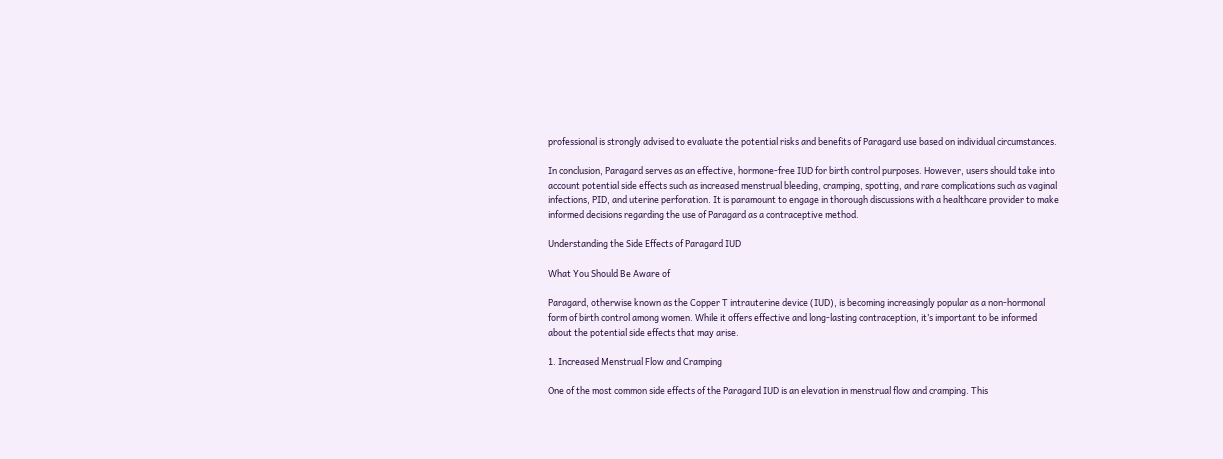professional is strongly advised to evaluate the potential risks and benefits of Paragard use based on individual circumstances.

In conclusion, Paragard serves as an effective, hormone-free IUD for birth control purposes. However, users should take into account potential side effects such as increased menstrual bleeding, cramping, spotting, and rare complications such as vaginal infections, PID, and uterine perforation. It is paramount to engage in thorough discussions with a healthcare provider to make informed decisions regarding the use of Paragard as a contraceptive method.

Understanding the Side Effects of Paragard IUD

What You Should Be Aware of

Paragard, otherwise known as the Copper T intrauterine device (IUD), is becoming increasingly popular as a non-hormonal form of birth control among women. While it offers effective and long-lasting contraception, it’s important to be informed about the potential side effects that may arise.

1. Increased Menstrual Flow and Cramping

One of the most common side effects of the Paragard IUD is an elevation in menstrual flow and cramping. This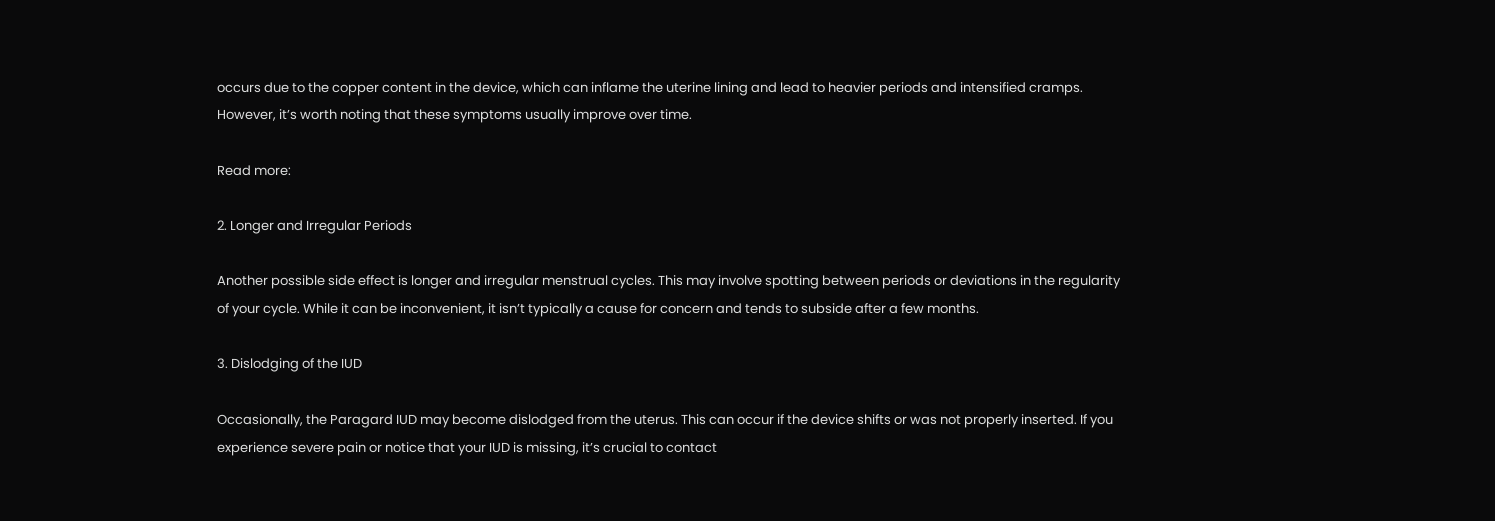occurs due to the copper content in the device, which can inflame the uterine lining and lead to heavier periods and intensified cramps. However, it’s worth noting that these symptoms usually improve over time.

Read more:

2. Longer and Irregular Periods

Another possible side effect is longer and irregular menstrual cycles. This may involve spotting between periods or deviations in the regularity of your cycle. While it can be inconvenient, it isn’t typically a cause for concern and tends to subside after a few months.

3. Dislodging of the IUD

Occasionally, the Paragard IUD may become dislodged from the uterus. This can occur if the device shifts or was not properly inserted. If you experience severe pain or notice that your IUD is missing, it’s crucial to contact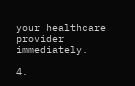your healthcare provider immediately.

4.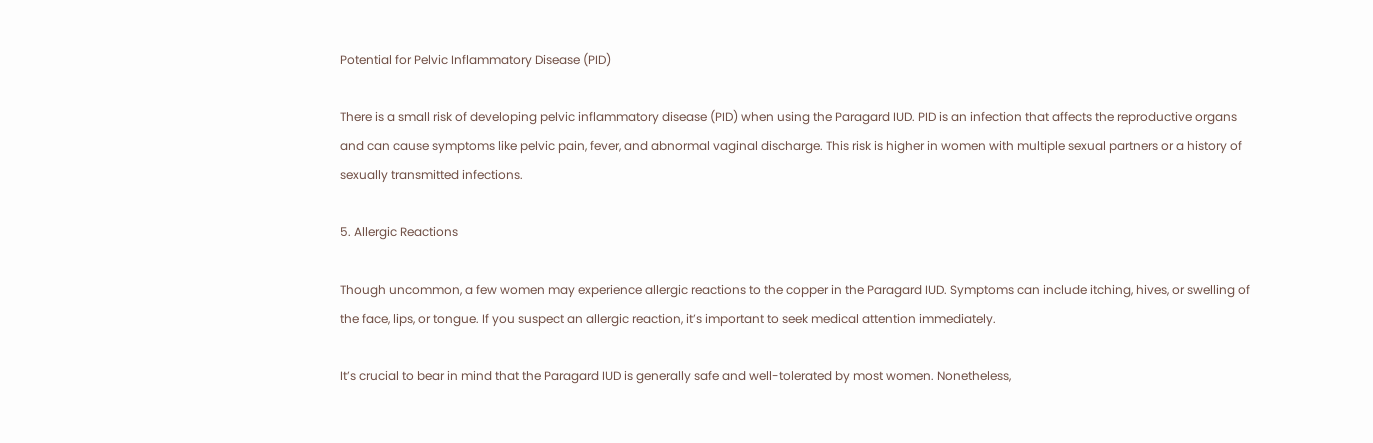Potential for Pelvic Inflammatory Disease (PID)

There is a small risk of developing pelvic inflammatory disease (PID) when using the Paragard IUD. PID is an infection that affects the reproductive organs and can cause symptoms like pelvic pain, fever, and abnormal vaginal discharge. This risk is higher in women with multiple sexual partners or a history of sexually transmitted infections.

5. Allergic Reactions

Though uncommon, a few women may experience allergic reactions to the copper in the Paragard IUD. Symptoms can include itching, hives, or swelling of the face, lips, or tongue. If you suspect an allergic reaction, it’s important to seek medical attention immediately.

It’s crucial to bear in mind that the Paragard IUD is generally safe and well-tolerated by most women. Nonetheless,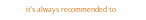it’s always recommended to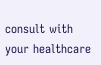consult with your healthcare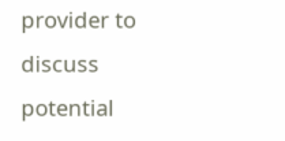provider to discuss potential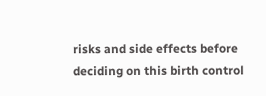risks and side effects before deciding on this birth control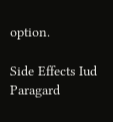option.

Side Effects Iud Paragard